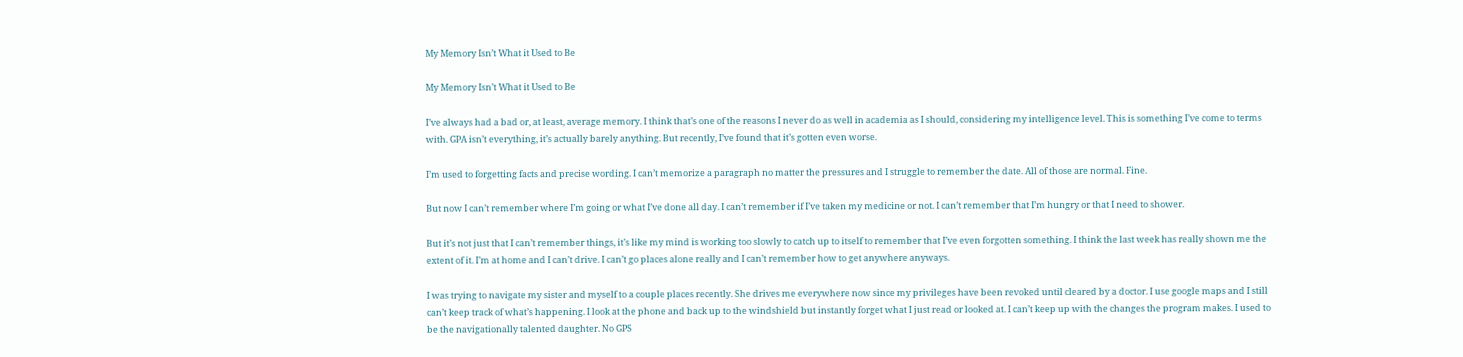My Memory Isn’t What it Used to Be

My Memory Isn’t What it Used to Be

I’ve always had a bad or, at least, average memory. I think that’s one of the reasons I never do as well in academia as I should, considering my intelligence level. This is something I’ve come to terms with. GPA isn’t everything, it’s actually barely anything. But recently, I’ve found that it’s gotten even worse.

I’m used to forgetting facts and precise wording. I can’t memorize a paragraph no matter the pressures and I struggle to remember the date. All of those are normal. Fine.

But now I can’t remember where I’m going or what I’ve done all day. I can’t remember if I’ve taken my medicine or not. I can’t remember that I’m hungry or that I need to shower.

But it’s not just that I can’t remember things, it’s like my mind is working too slowly to catch up to itself to remember that I’ve even forgotten something. I think the last week has really shown me the extent of it. I’m at home and I can’t drive. I can’t go places alone really and I can’t remember how to get anywhere anyways.

I was trying to navigate my sister and myself to a couple places recently. She drives me everywhere now since my privileges have been revoked until cleared by a doctor. I use google maps and I still can’t keep track of what’s happening. I look at the phone and back up to the windshield but instantly forget what I just read or looked at. I can’t keep up with the changes the program makes. I used to be the navigationally talented daughter. No GPS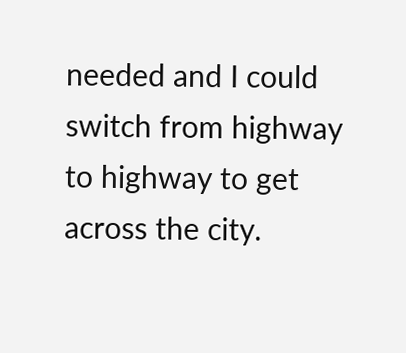needed and I could switch from highway to highway to get across the city.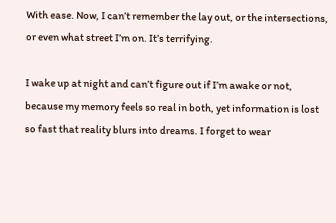With ease. Now, I can’t remember the lay out, or the intersections, or even what street I’m on. It’s terrifying.

I wake up at night and can’t figure out if I’m awake or not, because my memory feels so real in both, yet information is lost so fast that reality blurs into dreams. I forget to wear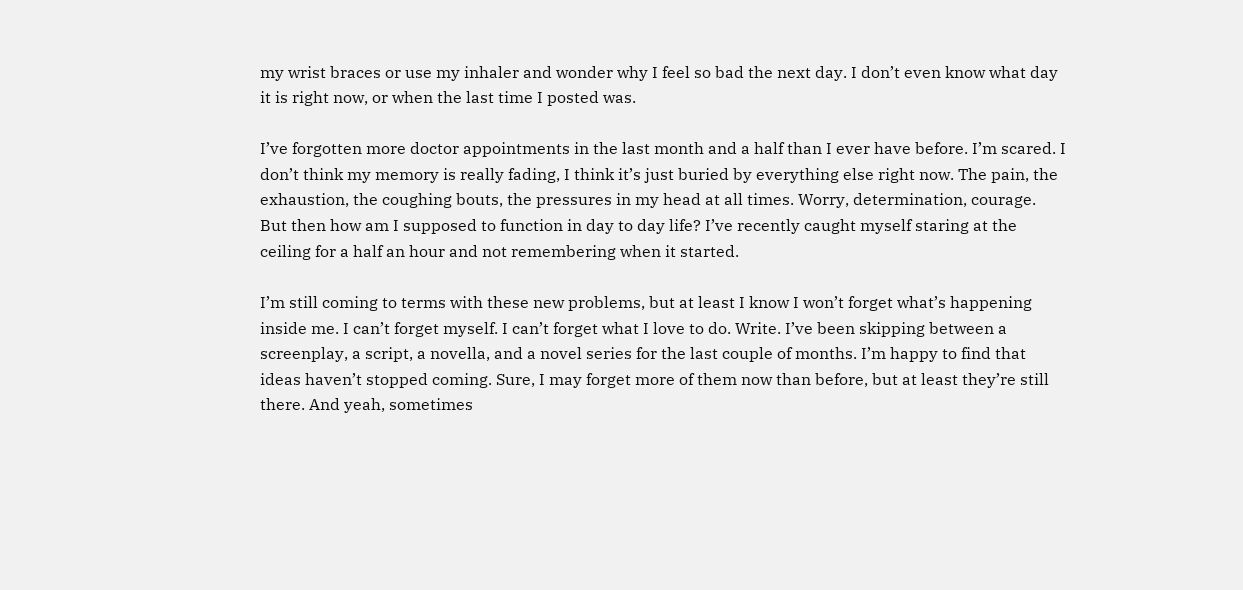my wrist braces or use my inhaler and wonder why I feel so bad the next day. I don’t even know what day it is right now, or when the last time I posted was.

I’ve forgotten more doctor appointments in the last month and a half than I ever have before. I’m scared. I don’t think my memory is really fading, I think it’s just buried by everything else right now. The pain, the exhaustion, the coughing bouts, the pressures in my head at all times. Worry, determination, courage. But then how am I supposed to function in day to day life? I’ve recently caught myself staring at the ceiling for a half an hour and not remembering when it started.

I’m still coming to terms with these new problems, but at least I know I won’t forget what’s happening inside me. I can’t forget myself. I can’t forget what I love to do. Write. I’ve been skipping between a screenplay, a script, a novella, and a novel series for the last couple of months. I’m happy to find that ideas haven’t stopped coming. Sure, I may forget more of them now than before, but at least they’re still there. And yeah, sometimes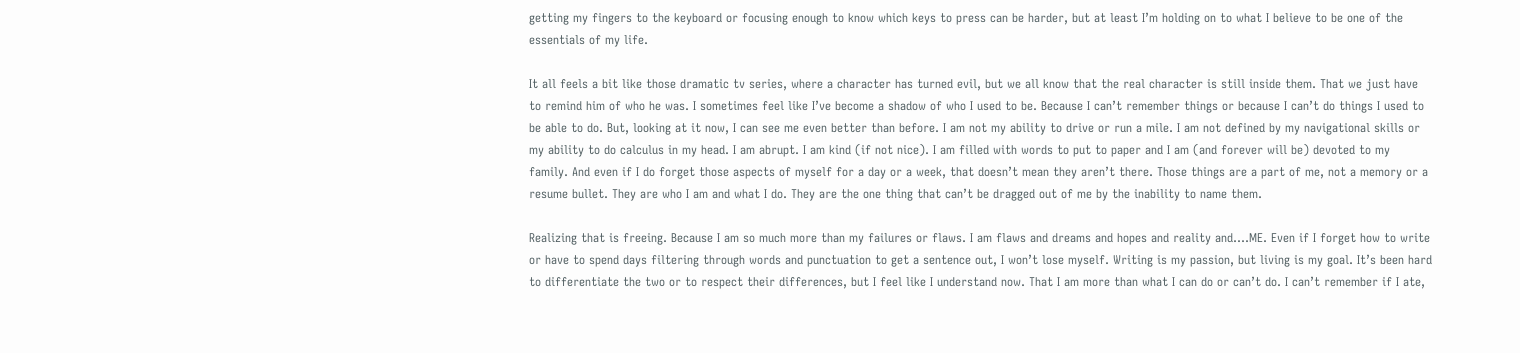getting my fingers to the keyboard or focusing enough to know which keys to press can be harder, but at least I’m holding on to what I believe to be one of the essentials of my life.

It all feels a bit like those dramatic tv series, where a character has turned evil, but we all know that the real character is still inside them. That we just have to remind him of who he was. I sometimes feel like I’ve become a shadow of who I used to be. Because I can’t remember things or because I can’t do things I used to be able to do. But, looking at it now, I can see me even better than before. I am not my ability to drive or run a mile. I am not defined by my navigational skills or my ability to do calculus in my head. I am abrupt. I am kind (if not nice). I am filled with words to put to paper and I am (and forever will be) devoted to my family. And even if I do forget those aspects of myself for a day or a week, that doesn’t mean they aren’t there. Those things are a part of me, not a memory or a resume bullet. They are who I am and what I do. They are the one thing that can’t be dragged out of me by the inability to name them.

Realizing that is freeing. Because I am so much more than my failures or flaws. I am flaws and dreams and hopes and reality and….ME. Even if I forget how to write or have to spend days filtering through words and punctuation to get a sentence out, I won’t lose myself. Writing is my passion, but living is my goal. It’s been hard to differentiate the two or to respect their differences, but I feel like I understand now. That I am more than what I can do or can’t do. I can’t remember if I ate,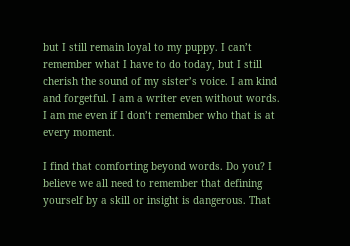but I still remain loyal to my puppy. I can’t remember what I have to do today, but I still cherish the sound of my sister’s voice. I am kind and forgetful. I am a writer even without words. I am me even if I don’t remember who that is at every moment.

I find that comforting beyond words. Do you? I believe we all need to remember that defining yourself by a skill or insight is dangerous. That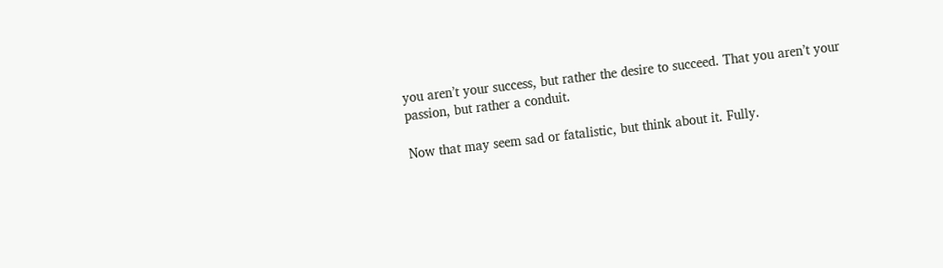you aren’t your success, but rather the desire to succeed. That you aren’t your passion, but rather a conduit.

Now that may seem sad or fatalistic, but think about it. Fully.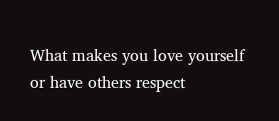What makes you love yourself or have others respect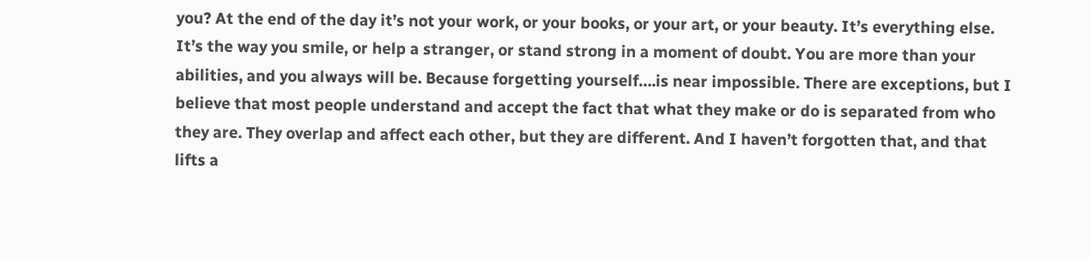you? At the end of the day it’s not your work, or your books, or your art, or your beauty. It’s everything else. It’s the way you smile, or help a stranger, or stand strong in a moment of doubt. You are more than your abilities, and you always will be. Because forgetting yourself….is near impossible. There are exceptions, but I believe that most people understand and accept the fact that what they make or do is separated from who they are. They overlap and affect each other, but they are different. And I haven’t forgotten that, and that lifts a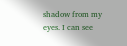shadow from my eyes. I can see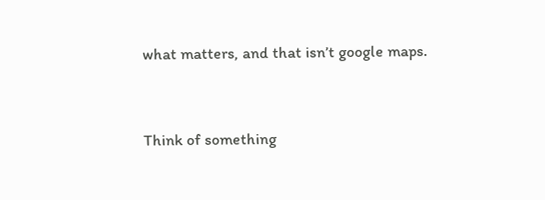what matters, and that isn’t google maps.


Think of something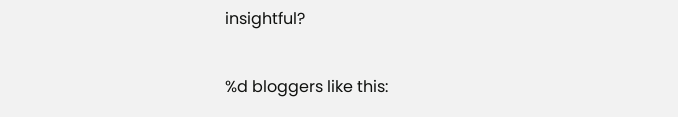insightful?

%d bloggers like this: